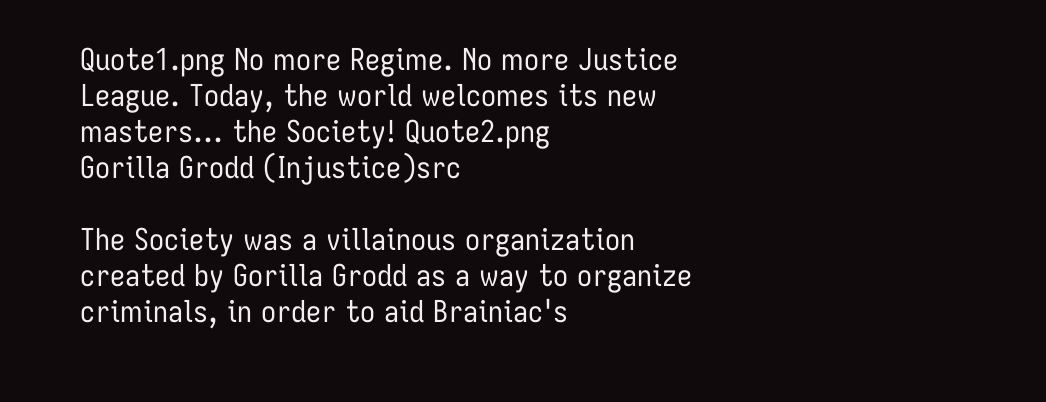Quote1.png No more Regime. No more Justice League. Today, the world welcomes its new masters... the Society! Quote2.png
Gorilla Grodd (Injustice)src

The Society was a villainous organization created by Gorilla Grodd as a way to organize criminals, in order to aid Brainiac's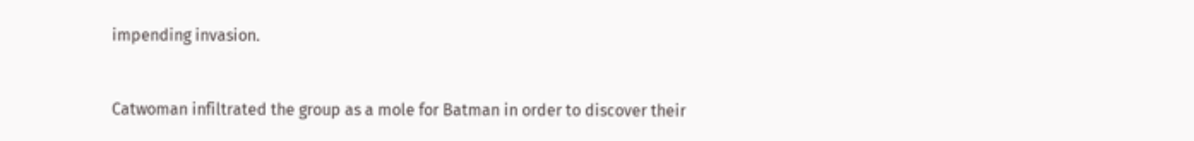impending invasion.


Catwoman infiltrated the group as a mole for Batman in order to discover their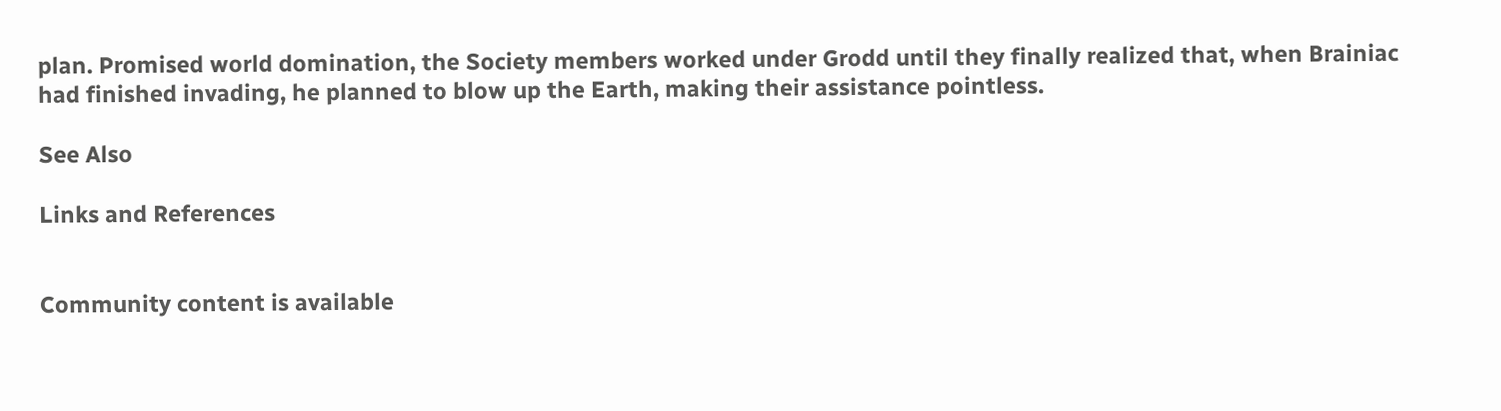plan. Promised world domination, the Society members worked under Grodd until they finally realized that, when Brainiac had finished invading, he planned to blow up the Earth, making their assistance pointless.

See Also

Links and References


Community content is available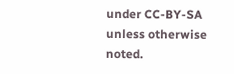under CC-BY-SA unless otherwise noted.